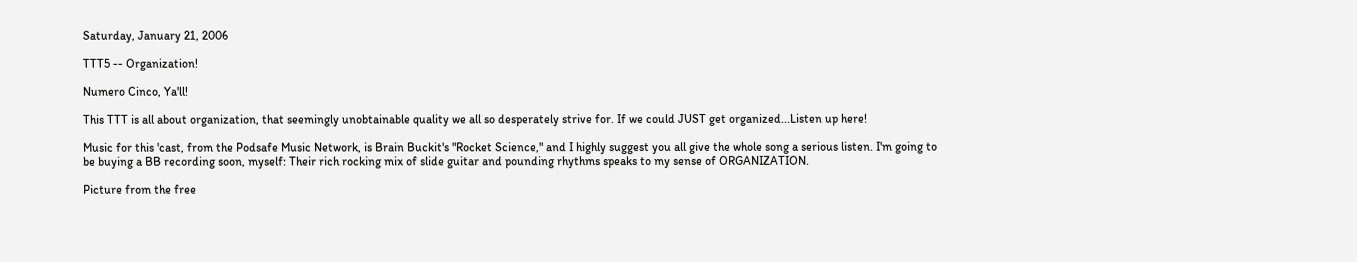Saturday, January 21, 2006

TTT5 -- Organization!

Numero Cinco, Ya'll!

This TTT is all about organization, that seemingly unobtainable quality we all so desperately strive for. If we could JUST get organized...Listen up here!

Music for this 'cast, from the Podsafe Music Network, is Brain Buckit's "Rocket Science," and I highly suggest you all give the whole song a serious listen. I'm going to be buying a BB recording soon, myself: Their rich rocking mix of slide guitar and pounding rhythms speaks to my sense of ORGANIZATION.

Picture from the free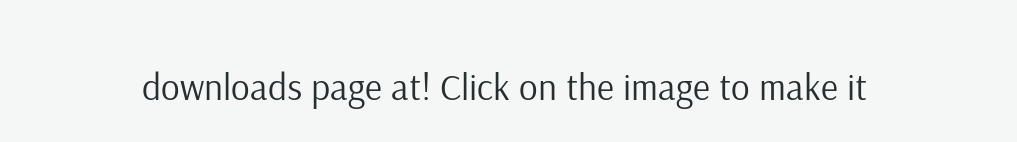downloads page at! Click on the image to make it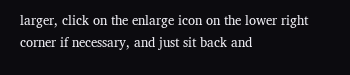larger, click on the enlarge icon on the lower right corner if necessary, and just sit back and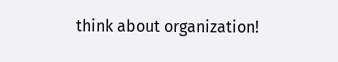think about organization!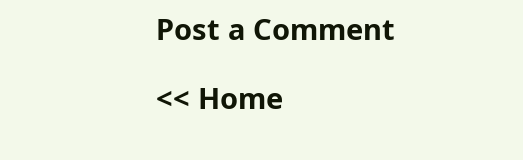Post a Comment

<< Home